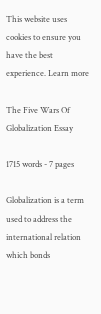This website uses cookies to ensure you have the best experience. Learn more

The Five Wars Of Globalization Essay

1715 words - 7 pages

Globalization is a term used to address the international relation which bonds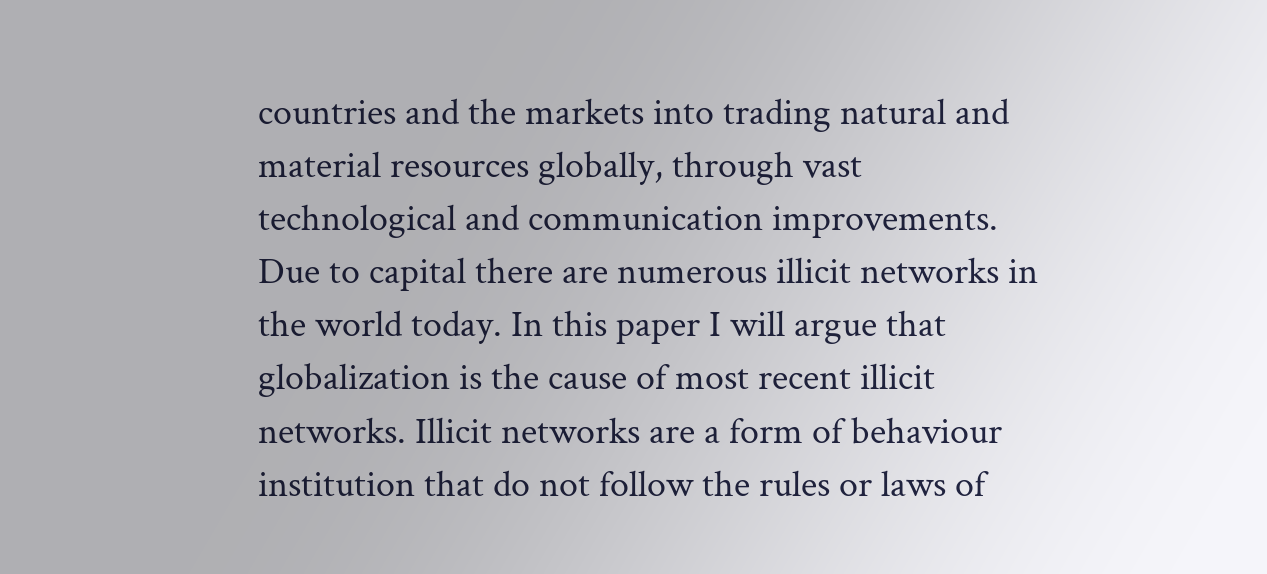countries and the markets into trading natural and material resources globally, through vast technological and communication improvements. Due to capital there are numerous illicit networks in the world today. In this paper I will argue that globalization is the cause of most recent illicit networks. Illicit networks are a form of behaviour institution that do not follow the rules or laws of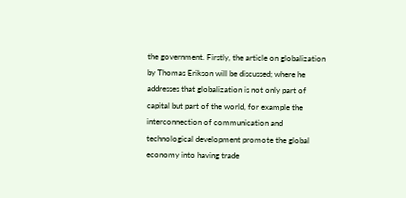the government. Firstly, the article on globalization by Thomas Erikson will be discussed; where he addresses that globalization is not only part of capital but part of the world, for example the interconnection of communication and technological development promote the global economy into having trade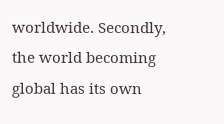worldwide. Secondly, the world becoming global has its own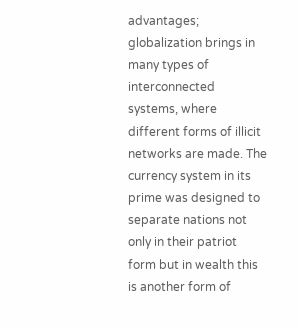advantages; globalization brings in many types of interconnected systems, where different forms of illicit networks are made. The currency system in its prime was designed to separate nations not only in their patriot form but in wealth this is another form of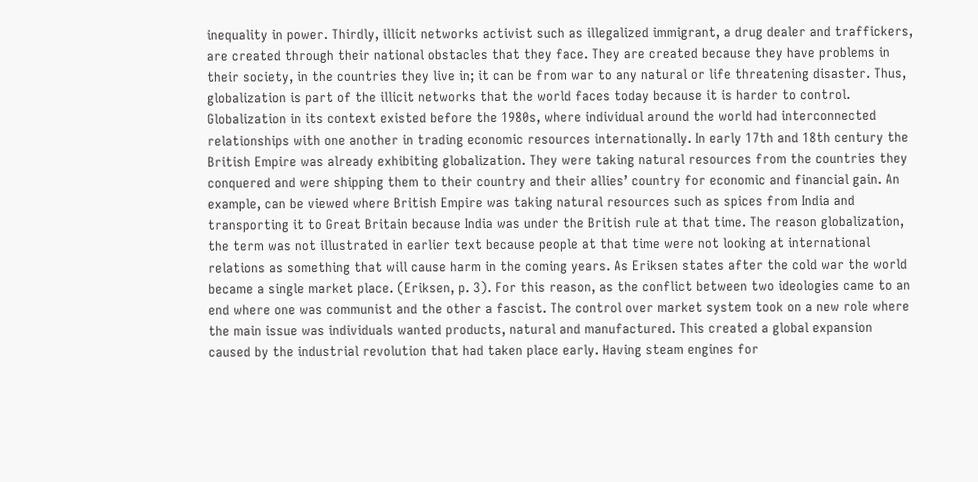inequality in power. Thirdly, illicit networks activist such as illegalized immigrant, a drug dealer and traffickers, are created through their national obstacles that they face. They are created because they have problems in their society, in the countries they live in; it can be from war to any natural or life threatening disaster. Thus, globalization is part of the illicit networks that the world faces today because it is harder to control.
Globalization in its context existed before the 1980s, where individual around the world had interconnected relationships with one another in trading economic resources internationally. In early 17th and 18th century the British Empire was already exhibiting globalization. They were taking natural resources from the countries they conquered and were shipping them to their country and their allies’ country for economic and financial gain. An example, can be viewed where British Empire was taking natural resources such as spices from India and transporting it to Great Britain because India was under the British rule at that time. The reason globalization, the term was not illustrated in earlier text because people at that time were not looking at international relations as something that will cause harm in the coming years. As Eriksen states after the cold war the world became a single market place. (Eriksen, p. 3). For this reason, as the conflict between two ideologies came to an end where one was communist and the other a fascist. The control over market system took on a new role where the main issue was individuals wanted products, natural and manufactured. This created a global expansion caused by the industrial revolution that had taken place early. Having steam engines for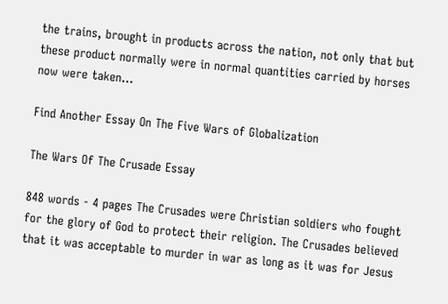the trains, brought in products across the nation, not only that but these product normally were in normal quantities carried by horses now were taken...

Find Another Essay On The Five Wars of Globalization

The Wars Of The Crusade Essay

848 words - 4 pages The Crusades were Christian soldiers who fought for the glory of God to protect their religion. The Crusades believed that it was acceptable to murder in war as long as it was for Jesus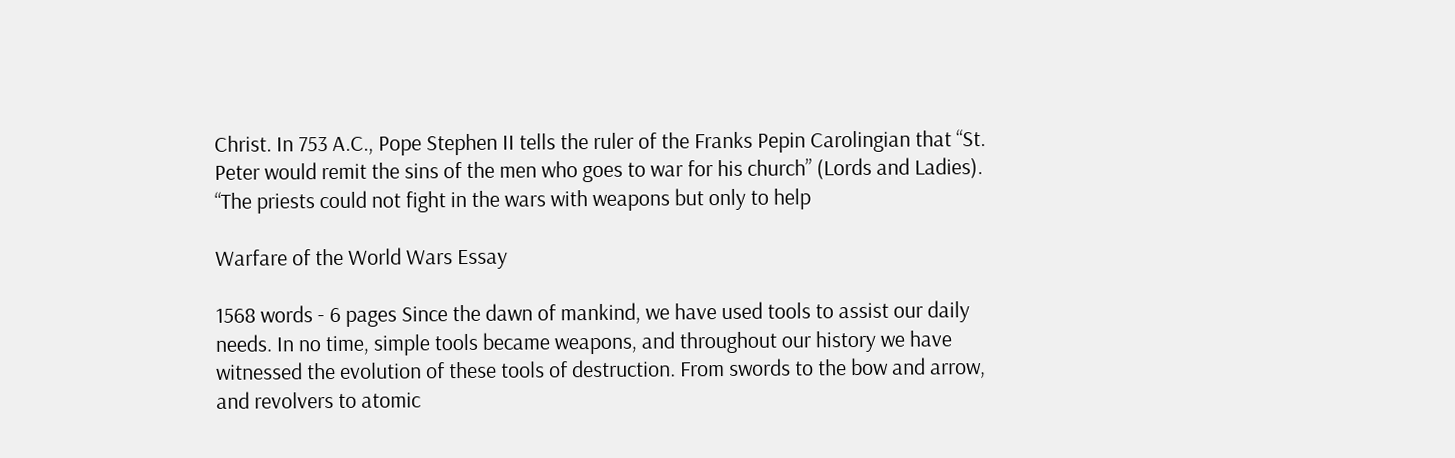Christ. In 753 A.C., Pope Stephen II tells the ruler of the Franks Pepin Carolingian that “St. Peter would remit the sins of the men who goes to war for his church” (Lords and Ladies). “The priests could not fight in the wars with weapons but only to help

Warfare of the World Wars Essay

1568 words - 6 pages Since the dawn of mankind, we have used tools to assist our daily needs. In no time, simple tools became weapons, and throughout our history we have witnessed the evolution of these tools of destruction. From swords to the bow and arrow, and revolvers to atomic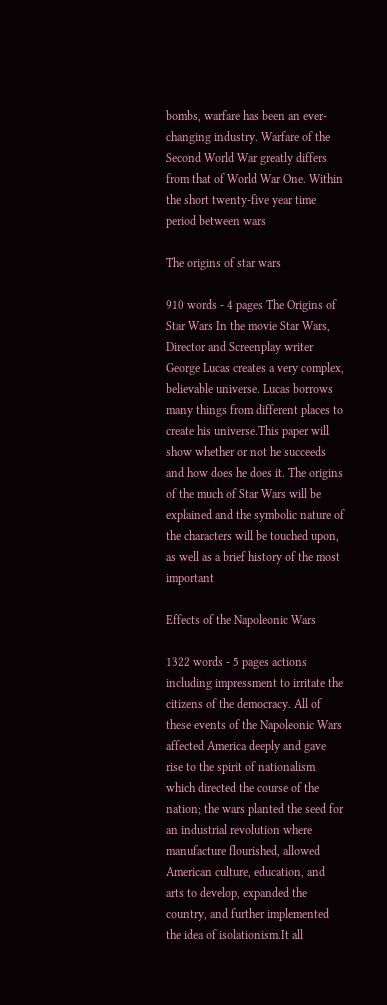bombs, warfare has been an ever-changing industry. Warfare of the Second World War greatly differs from that of World War One. Within the short twenty-five year time period between wars

The origins of star wars

910 words - 4 pages The Origins of Star Wars In the movie Star Wars, Director and Screenplay writer George Lucas creates a very complex, believable universe. Lucas borrows many things from different places to create his universe.This paper will show whether or not he succeeds and how does he does it. The origins of the much of Star Wars will be explained and the symbolic nature of the characters will be touched upon, as well as a brief history of the most important

Effects of the Napoleonic Wars

1322 words - 5 pages actions including impressment to irritate the citizens of the democracy. All of these events of the Napoleonic Wars affected America deeply and gave rise to the spirit of nationalism which directed the course of the nation; the wars planted the seed for an industrial revolution where manufacture flourished, allowed American culture, education, and arts to develop, expanded the country, and further implemented the idea of isolationism.It all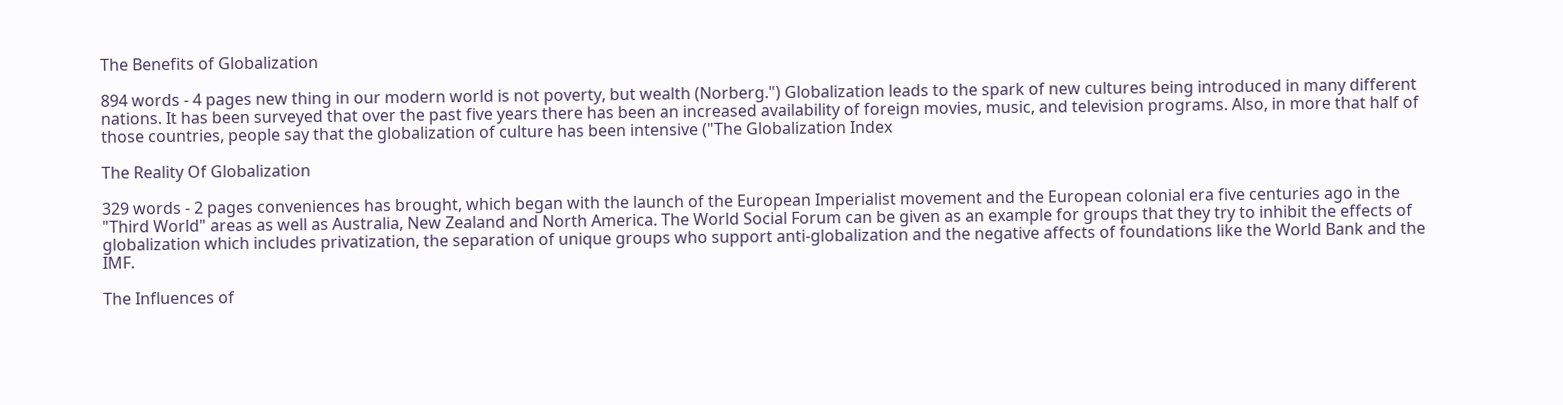The Benefits of Globalization

894 words - 4 pages new thing in our modern world is not poverty, but wealth (Norberg.") Globalization leads to the spark of new cultures being introduced in many different nations. It has been surveyed that over the past five years there has been an increased availability of foreign movies, music, and television programs. Also, in more that half of those countries, people say that the globalization of culture has been intensive ("The Globalization Index

The Reality Of Globalization

329 words - 2 pages conveniences has brought, which began with the launch of the European Imperialist movement and the European colonial era five centuries ago in the "Third World" areas as well as Australia, New Zealand and North America. The World Social Forum can be given as an example for groups that they try to inhibit the effects of globalization which includes privatization, the separation of unique groups who support anti-globalization and the negative affects of foundations like the World Bank and the IMF.

The Influences of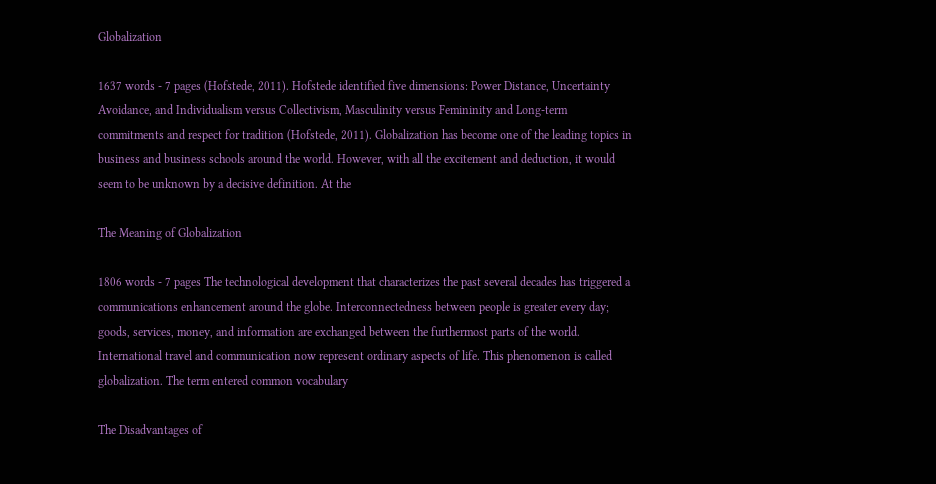Globalization

1637 words - 7 pages (Hofstede, 2011). Hofstede identified five dimensions: Power Distance, Uncertainty Avoidance, and Individualism versus Collectivism, Masculinity versus Femininity and Long-term commitments and respect for tradition (Hofstede, 2011). Globalization has become one of the leading topics in business and business schools around the world. However, with all the excitement and deduction, it would seem to be unknown by a decisive definition. At the

The Meaning of Globalization

1806 words - 7 pages The technological development that characterizes the past several decades has triggered a communications enhancement around the globe. Interconnectedness between people is greater every day; goods, services, money, and information are exchanged between the furthermost parts of the world. International travel and communication now represent ordinary aspects of life. This phenomenon is called globalization. The term entered common vocabulary

The Disadvantages of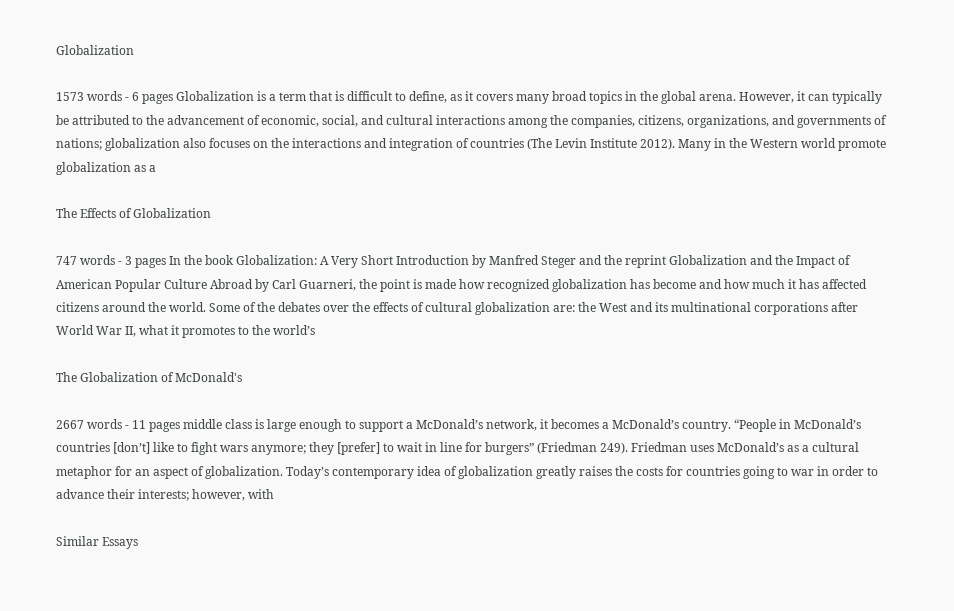Globalization

1573 words - 6 pages Globalization is a term that is difficult to define, as it covers many broad topics in the global arena. However, it can typically be attributed to the advancement of economic, social, and cultural interactions among the companies, citizens, organizations, and governments of nations; globalization also focuses on the interactions and integration of countries (The Levin Institute 2012). Many in the Western world promote globalization as a

The Effects of Globalization

747 words - 3 pages In the book Globalization: A Very Short Introduction by Manfred Steger and the reprint Globalization and the Impact of American Popular Culture Abroad by Carl Guarneri, the point is made how recognized globalization has become and how much it has affected citizens around the world. Some of the debates over the effects of cultural globalization are: the West and its multinational corporations after World War II, what it promotes to the world’s

The Globalization of McDonald's

2667 words - 11 pages middle class is large enough to support a McDonald’s network, it becomes a McDonald’s country. “People in McDonald’s countries [don’t] like to fight wars anymore; they [prefer] to wait in line for burgers” (Friedman 249). Friedman uses McDonald’s as a cultural metaphor for an aspect of globalization. Today’s contemporary idea of globalization greatly raises the costs for countries going to war in order to advance their interests; however, with

Similar Essays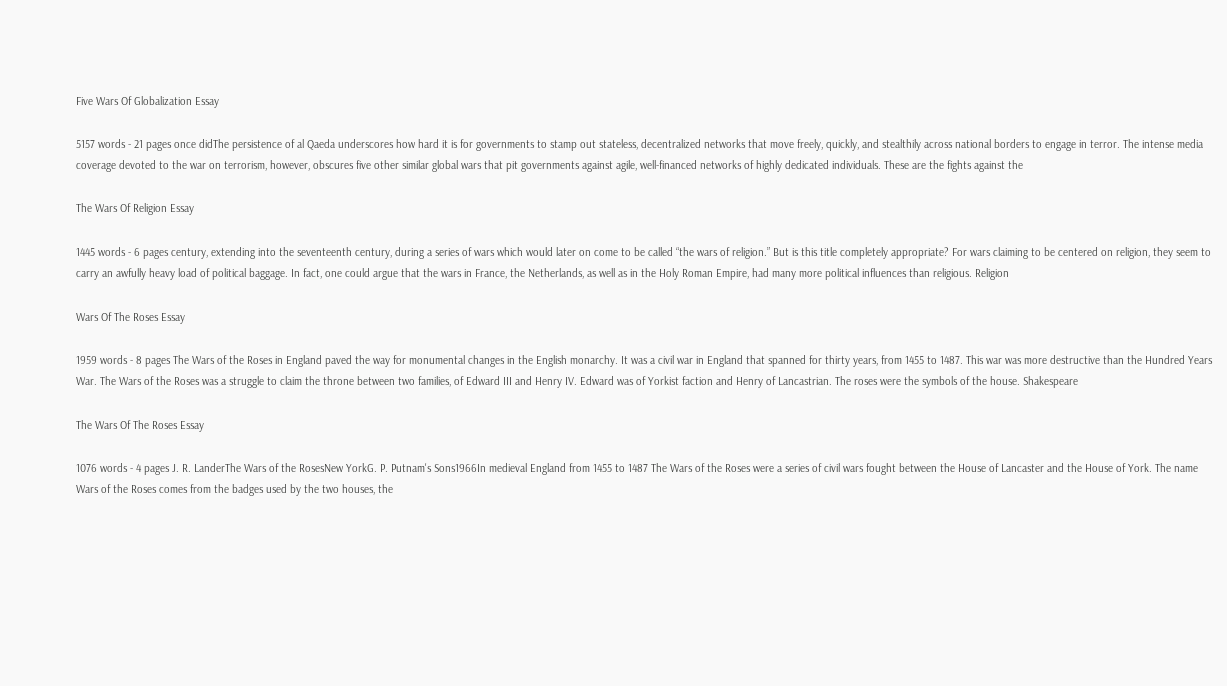Five Wars Of Globalization Essay

5157 words - 21 pages once didThe persistence of al Qaeda underscores how hard it is for governments to stamp out stateless, decentralized networks that move freely, quickly, and stealthily across national borders to engage in terror. The intense media coverage devoted to the war on terrorism, however, obscures five other similar global wars that pit governments against agile, well-financed networks of highly dedicated individuals. These are the fights against the

The Wars Of Religion Essay

1445 words - 6 pages century, extending into the seventeenth century, during a series of wars which would later on come to be called “the wars of religion.” But is this title completely appropriate? For wars claiming to be centered on religion, they seem to carry an awfully heavy load of political baggage. In fact, one could argue that the wars in France, the Netherlands, as well as in the Holy Roman Empire, had many more political influences than religious. Religion

Wars Of The Roses Essay

1959 words - 8 pages The Wars of the Roses in England paved the way for monumental changes in the English monarchy. It was a civil war in England that spanned for thirty years, from 1455 to 1487. This war was more destructive than the Hundred Years War. The Wars of the Roses was a struggle to claim the throne between two families, of Edward III and Henry IV. Edward was of Yorkist faction and Henry of Lancastrian. The roses were the symbols of the house. Shakespeare

The Wars Of The Roses Essay

1076 words - 4 pages J. R. LanderThe Wars of the RosesNew YorkG. P. Putnam's Sons1966In medieval England from 1455 to 1487 The Wars of the Roses were a series of civil wars fought between the House of Lancaster and the House of York. The name Wars of the Roses comes from the badges used by the two houses, the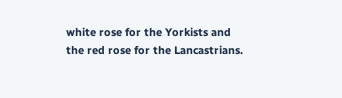white rose for the Yorkists and the red rose for the Lancastrians.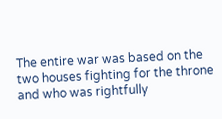The entire war was based on the two houses fighting for the throne and who was rightfully